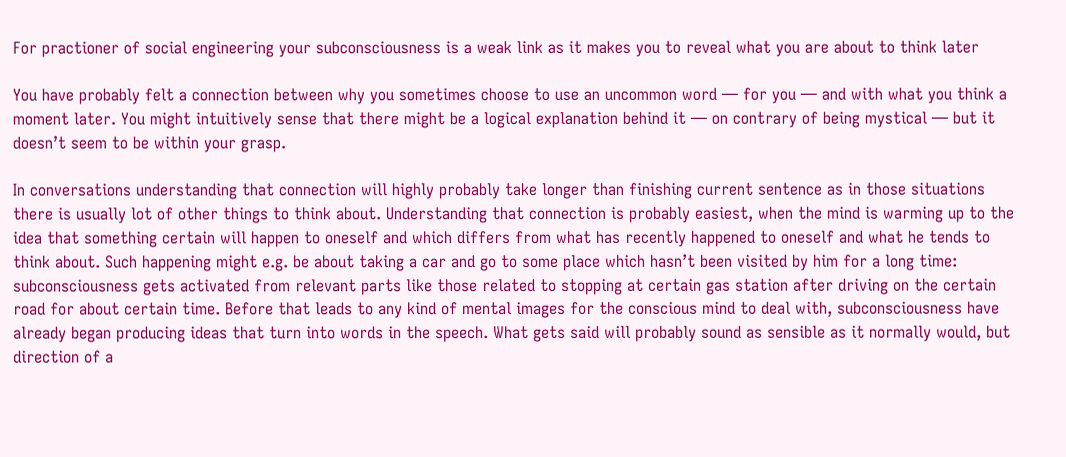For practioner of social engineering your subconsciousness is a weak link as it makes you to reveal what you are about to think later

You have probably felt a connection between why you sometimes choose to use an uncommon word — for you — and with what you think a moment later. You might intuitively sense that there might be a logical explanation behind it — on contrary of being mystical — but it doesn’t seem to be within your grasp.

In conversations understanding that connection will highly probably take longer than finishing current sentence as in those situations there is usually lot of other things to think about. Understanding that connection is probably easiest, when the mind is warming up to the idea that something certain will happen to oneself and which differs from what has recently happened to oneself and what he tends to think about. Such happening might e.g. be about taking a car and go to some place which hasn’t been visited by him for a long time: subconsciousness gets activated from relevant parts like those related to stopping at certain gas station after driving on the certain road for about certain time. Before that leads to any kind of mental images for the conscious mind to deal with, subconsciousness have already began producing ideas that turn into words in the speech. What gets said will probably sound as sensible as it normally would, but direction of a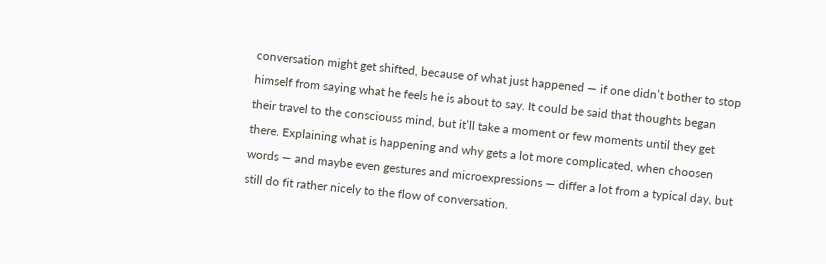conversation might get shifted, because of what just happened — if one didn’t bother to stop himself from saying what he feels he is about to say. It could be said that thoughts began their travel to the consciouss mind, but it’ll take a moment or few moments until they get there. Explaining what is happening and why gets a lot more complicated, when choosen words — and maybe even gestures and microexpressions — differ a lot from a typical day, but still do fit rather nicely to the flow of conversation.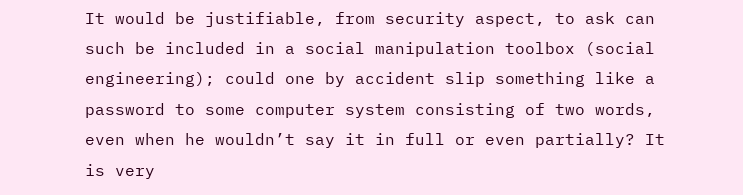It would be justifiable, from security aspect, to ask can such be included in a social manipulation toolbox (social engineering); could one by accident slip something like a password to some computer system consisting of two words, even when he wouldn’t say it in full or even partially? It is very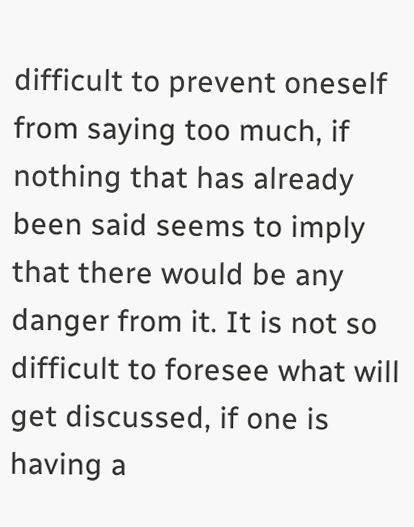difficult to prevent oneself from saying too much, if nothing that has already been said seems to imply that there would be any danger from it. It is not so difficult to foresee what will get discussed, if one is having a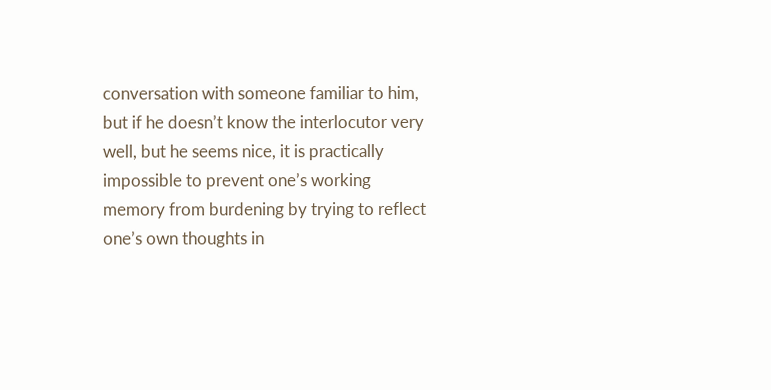conversation with someone familiar to him, but if he doesn’t know the interlocutor very well, but he seems nice, it is practically impossible to prevent one’s working memory from burdening by trying to reflect one’s own thoughts in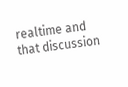realtime and that discussion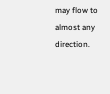may flow to almost any direction.